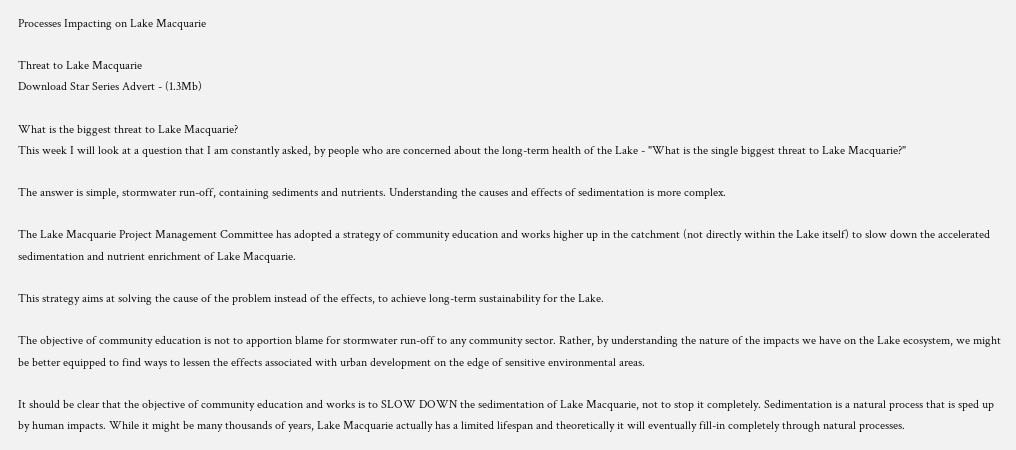Processes Impacting on Lake Macquarie

Threat to Lake Macquarie
Download Star Series Advert - (1.3Mb)

What is the biggest threat to Lake Macquarie?
This week I will look at a question that I am constantly asked, by people who are concerned about the long-term health of the Lake - "What is the single biggest threat to Lake Macquarie?"

The answer is simple, stormwater run-off, containing sediments and nutrients. Understanding the causes and effects of sedimentation is more complex.

The Lake Macquarie Project Management Committee has adopted a strategy of community education and works higher up in the catchment (not directly within the Lake itself) to slow down the accelerated sedimentation and nutrient enrichment of Lake Macquarie.

This strategy aims at solving the cause of the problem instead of the effects, to achieve long-term sustainability for the Lake.

The objective of community education is not to apportion blame for stormwater run-off to any community sector. Rather, by understanding the nature of the impacts we have on the Lake ecosystem, we might be better equipped to find ways to lessen the effects associated with urban development on the edge of sensitive environmental areas.

It should be clear that the objective of community education and works is to SLOW DOWN the sedimentation of Lake Macquarie, not to stop it completely. Sedimentation is a natural process that is sped up by human impacts. While it might be many thousands of years, Lake Macquarie actually has a limited lifespan and theoretically it will eventually fill-in completely through natural processes.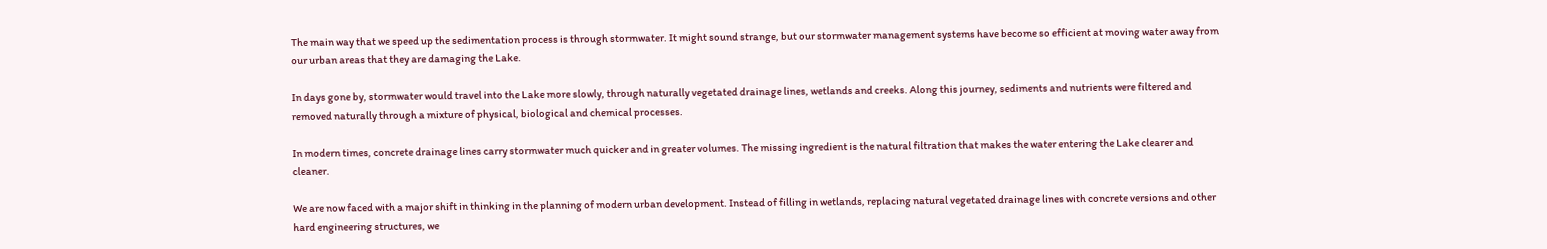The main way that we speed up the sedimentation process is through stormwater. It might sound strange, but our stormwater management systems have become so efficient at moving water away from our urban areas that they are damaging the Lake.

In days gone by, stormwater would travel into the Lake more slowly, through naturally vegetated drainage lines, wetlands and creeks. Along this journey, sediments and nutrients were filtered and removed naturally through a mixture of physical, biological and chemical processes.

In modern times, concrete drainage lines carry stormwater much quicker and in greater volumes. The missing ingredient is the natural filtration that makes the water entering the Lake clearer and cleaner.

We are now faced with a major shift in thinking in the planning of modern urban development. Instead of filling in wetlands, replacing natural vegetated drainage lines with concrete versions and other hard engineering structures, we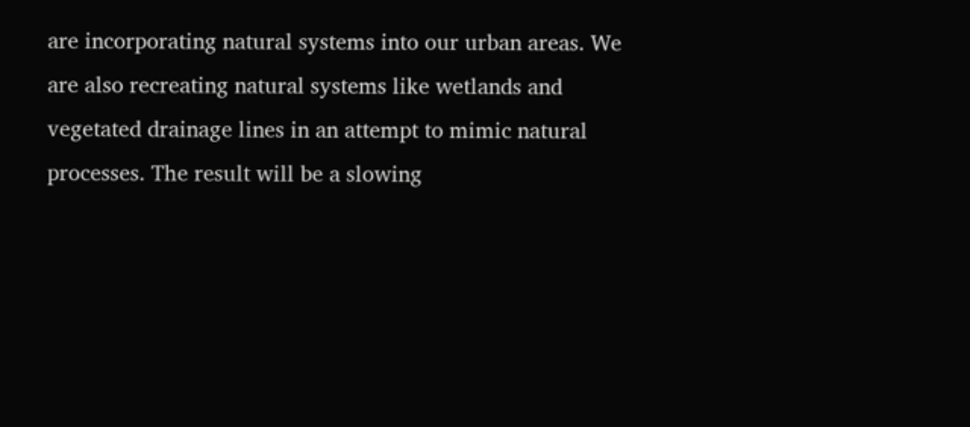are incorporating natural systems into our urban areas. We are also recreating natural systems like wetlands and vegetated drainage lines in an attempt to mimic natural processes. The result will be a slowing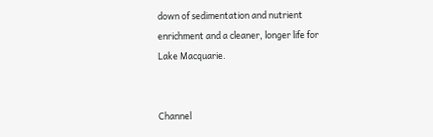down of sedimentation and nutrient enrichment and a cleaner, longer life for Lake Macquarie.


Channel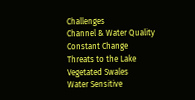Challenges
Channel & Water Quality
Constant Change
Threats to the Lake
Vegetated Swales
Water Sensitive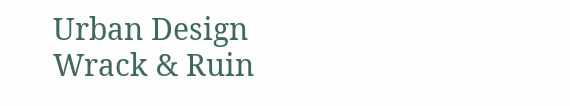Urban Design
Wrack & Ruin